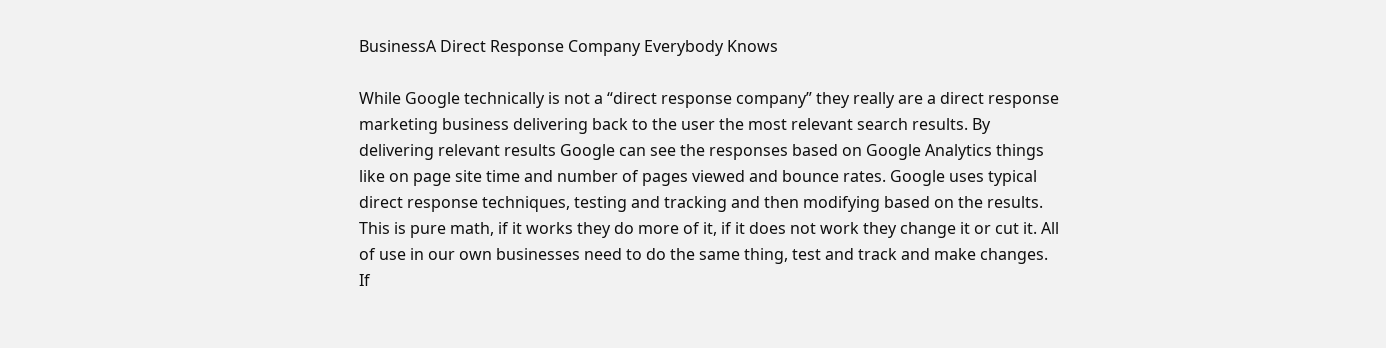BusinessA Direct Response Company Everybody Knows

While Google technically is not a “direct response company” they really are a direct response marketing business delivering back to the user the most relevant search results. By delivering relevant results Google can see the responses based on Google Analytics things like on page site time and number of pages viewed and bounce rates. Google uses typical direct response techniques, testing and tracking and then modifying based on the results. This is pure math, if it works they do more of it, if it does not work they change it or cut it. All of use in our own businesses need to do the same thing, test and track and make changes. If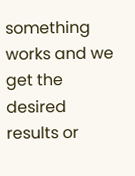something works and we get the desired results or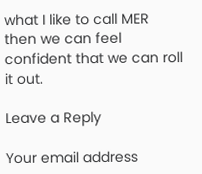what I like to call MER then we can feel confident that we can roll it out.

Leave a Reply

Your email address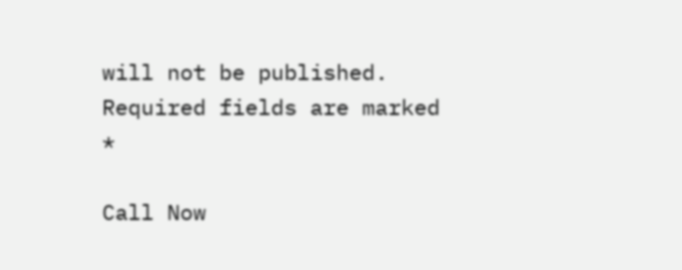will not be published. Required fields are marked *

Call Now